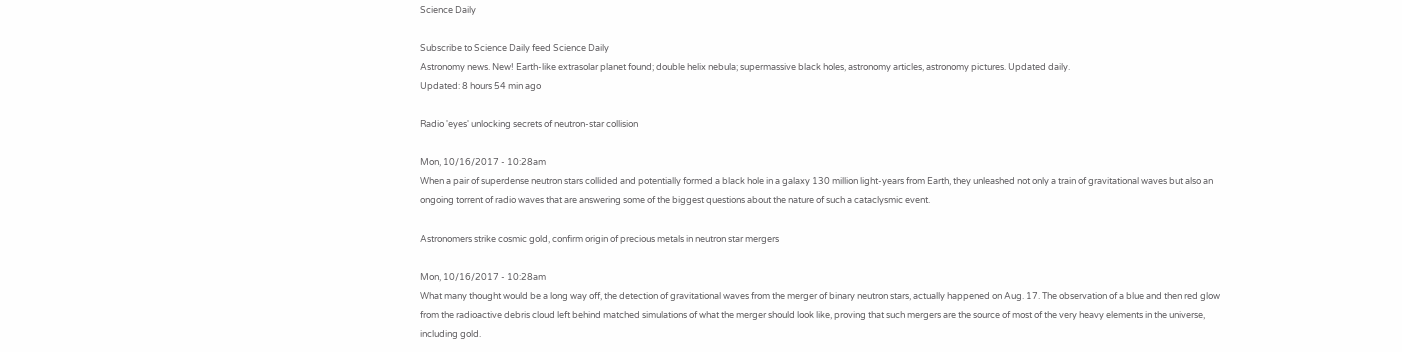Science Daily

Subscribe to Science Daily feed Science Daily
Astronomy news. New! Earth-like extrasolar planet found; double helix nebula; supermassive black holes, astronomy articles, astronomy pictures. Updated daily.
Updated: 8 hours 54 min ago

Radio 'eyes' unlocking secrets of neutron-star collision

Mon, 10/16/2017 - 10:28am
When a pair of superdense neutron stars collided and potentially formed a black hole in a galaxy 130 million light-years from Earth, they unleashed not only a train of gravitational waves but also an ongoing torrent of radio waves that are answering some of the biggest questions about the nature of such a cataclysmic event.

Astronomers strike cosmic gold, confirm origin of precious metals in neutron star mergers

Mon, 10/16/2017 - 10:28am
What many thought would be a long way off, the detection of gravitational waves from the merger of binary neutron stars, actually happened on Aug. 17. The observation of a blue and then red glow from the radioactive debris cloud left behind matched simulations of what the merger should look like, proving that such mergers are the source of most of the very heavy elements in the universe, including gold.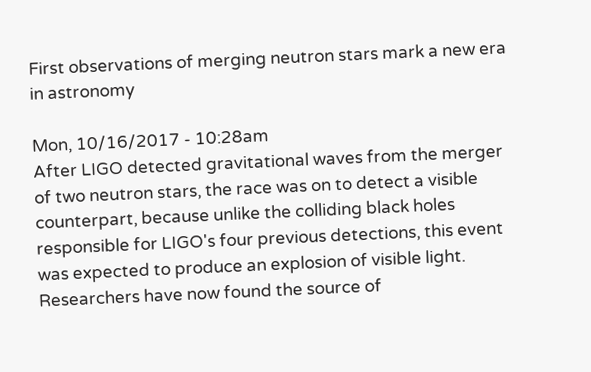First observations of merging neutron stars mark a new era in astronomy

Mon, 10/16/2017 - 10:28am
After LIGO detected gravitational waves from the merger of two neutron stars, the race was on to detect a visible counterpart, because unlike the colliding black holes responsible for LIGO's four previous detections, this event was expected to produce an explosion of visible light. Researchers have now found the source of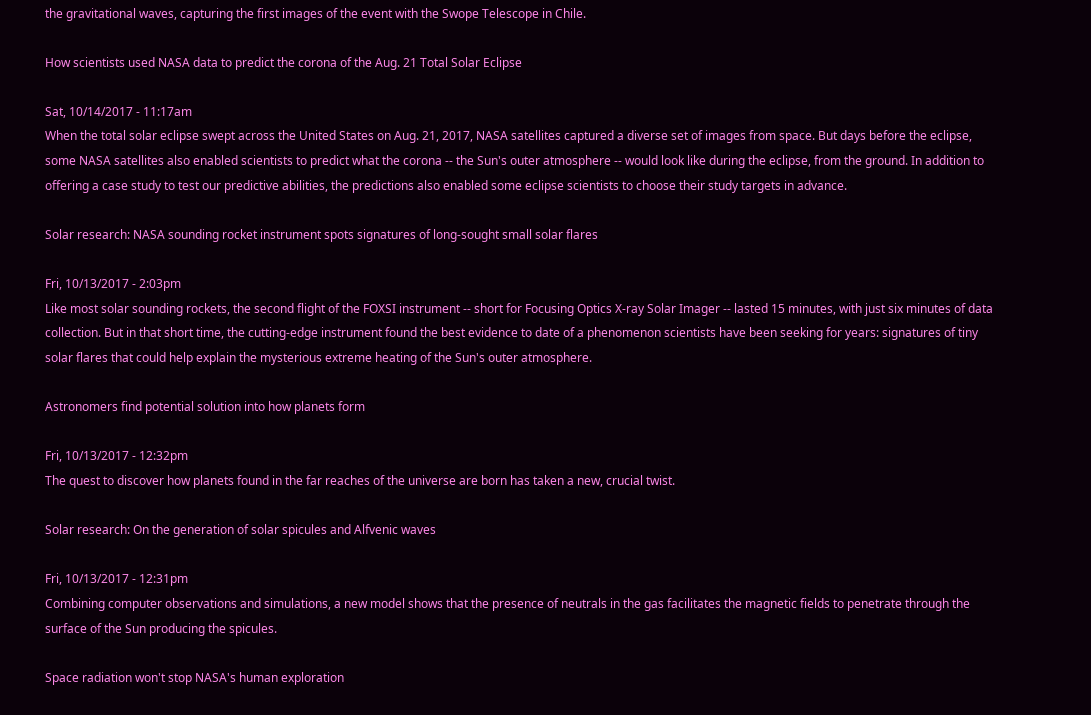the gravitational waves, capturing the first images of the event with the Swope Telescope in Chile.

How scientists used NASA data to predict the corona of the Aug. 21 Total Solar Eclipse

Sat, 10/14/2017 - 11:17am
When the total solar eclipse swept across the United States on Aug. 21, 2017, NASA satellites captured a diverse set of images from space. But days before the eclipse, some NASA satellites also enabled scientists to predict what the corona -- the Sun's outer atmosphere -- would look like during the eclipse, from the ground. In addition to offering a case study to test our predictive abilities, the predictions also enabled some eclipse scientists to choose their study targets in advance.

Solar research: NASA sounding rocket instrument spots signatures of long-sought small solar flares

Fri, 10/13/2017 - 2:03pm
Like most solar sounding rockets, the second flight of the FOXSI instrument -- short for Focusing Optics X-ray Solar Imager -- lasted 15 minutes, with just six minutes of data collection. But in that short time, the cutting-edge instrument found the best evidence to date of a phenomenon scientists have been seeking for years: signatures of tiny solar flares that could help explain the mysterious extreme heating of the Sun's outer atmosphere.

Astronomers find potential solution into how planets form

Fri, 10/13/2017 - 12:32pm
The quest to discover how planets found in the far reaches of the universe are born has taken a new, crucial twist.

Solar research: On the generation of solar spicules and Alfvenic waves

Fri, 10/13/2017 - 12:31pm
Combining computer observations and simulations, a new model shows that the presence of neutrals in the gas facilitates the magnetic fields to penetrate through the surface of the Sun producing the spicules.

Space radiation won't stop NASA's human exploration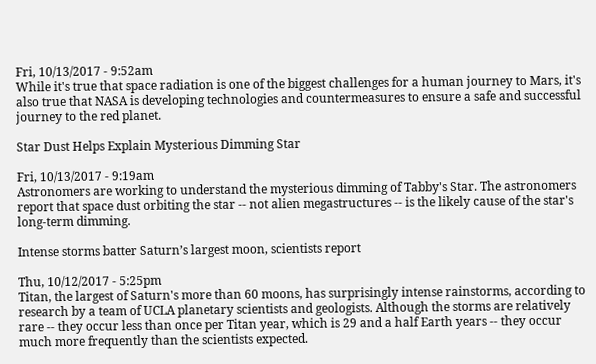Fri, 10/13/2017 - 9:52am
While it's true that space radiation is one of the biggest challenges for a human journey to Mars, it's also true that NASA is developing technologies and countermeasures to ensure a safe and successful journey to the red planet.

Star Dust Helps Explain Mysterious Dimming Star

Fri, 10/13/2017 - 9:19am
Astronomers are working to understand the mysterious dimming of Tabby's Star. The astronomers report that space dust orbiting the star -- not alien megastructures -- is the likely cause of the star's long-term dimming.

Intense storms batter Saturn’s largest moon, scientists report

Thu, 10/12/2017 - 5:25pm
Titan, the largest of Saturn's more than 60 moons, has surprisingly intense rainstorms, according to research by a team of UCLA planetary scientists and geologists. Although the storms are relatively rare -- they occur less than once per Titan year, which is 29 and a half Earth years -- they occur much more frequently than the scientists expected.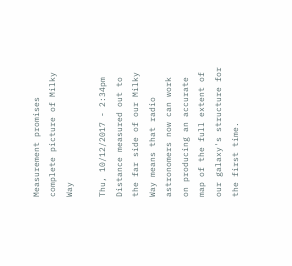Measurement promises complete picture of Milky Way

Thu, 10/12/2017 - 2:34pm
Distance measured out to the far side of our Milky Way means that radio astronomers now can work on producing an accurate map of the full extent of our galaxy's structure for the first time.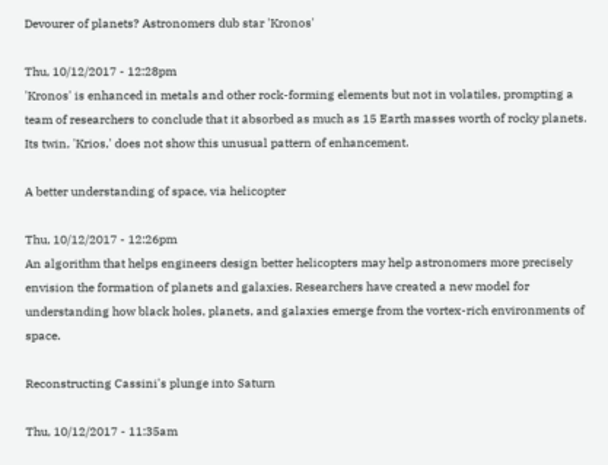Devourer of planets? Astronomers dub star 'Kronos'

Thu, 10/12/2017 - 12:28pm
'Kronos' is enhanced in metals and other rock-forming elements but not in volatiles, prompting a team of researchers to conclude that it absorbed as much as 15 Earth masses worth of rocky planets. Its twin, 'Krios,' does not show this unusual pattern of enhancement.

A better understanding of space, via helicopter

Thu, 10/12/2017 - 12:26pm
An algorithm that helps engineers design better helicopters may help astronomers more precisely envision the formation of planets and galaxies. Researchers have created a new model for understanding how black holes, planets, and galaxies emerge from the vortex-rich environments of space.

Reconstructing Cassini's plunge into Saturn

Thu, 10/12/2017 - 11:35am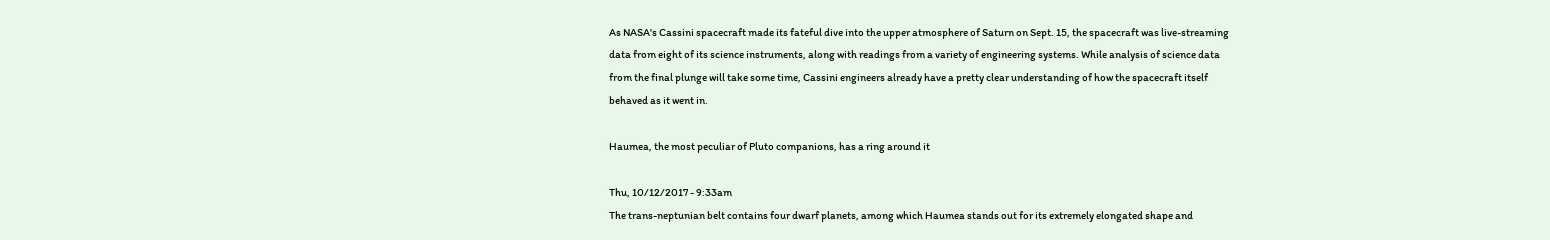As NASA's Cassini spacecraft made its fateful dive into the upper atmosphere of Saturn on Sept. 15, the spacecraft was live-streaming data from eight of its science instruments, along with readings from a variety of engineering systems. While analysis of science data from the final plunge will take some time, Cassini engineers already have a pretty clear understanding of how the spacecraft itself behaved as it went in.

Haumea, the most peculiar of Pluto companions, has a ring around it

Thu, 10/12/2017 - 9:33am
The trans-neptunian belt contains four dwarf planets, among which Haumea stands out for its extremely elongated shape and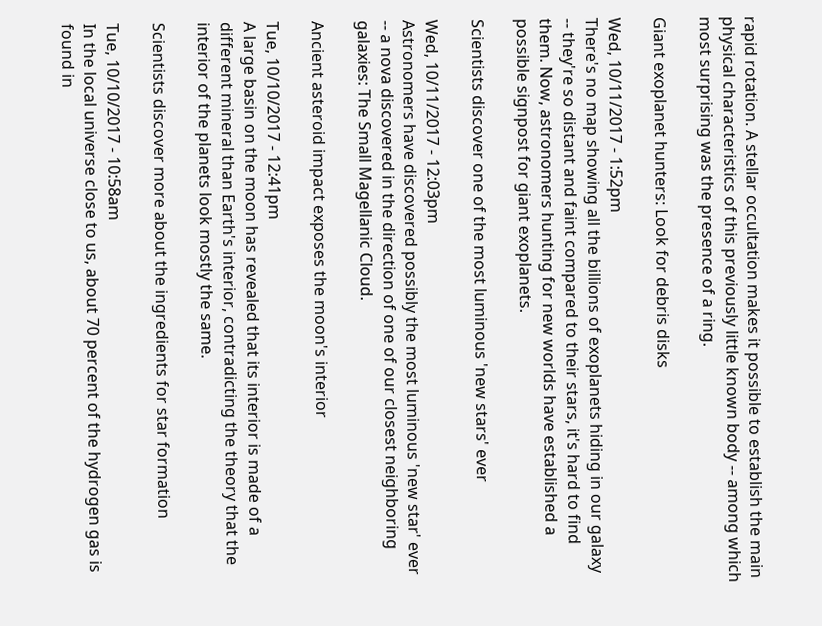rapid rotation. A stellar occultation makes it possible to establish the main physical characteristics of this previously little known body -- among which most surprising was the presence of a ring.

Giant exoplanet hunters: Look for debris disks

Wed, 10/11/2017 - 1:52pm
There's no map showing all the billions of exoplanets hiding in our galaxy -- they're so distant and faint compared to their stars, it's hard to find them. Now, astronomers hunting for new worlds have established a possible signpost for giant exoplanets.

Scientists discover one of the most luminous 'new stars' ever

Wed, 10/11/2017 - 12:03pm
Astronomers have discovered possibly the most luminous 'new star' ever -- a nova discovered in the direction of one of our closest neighboring galaxies: The Small Magellanic Cloud.

Ancient asteroid impact exposes the moon's interior

Tue, 10/10/2017 - 12:41pm
A large basin on the moon has revealed that its interior is made of a different mineral than Earth's interior, contradicting the theory that the interior of the planets look mostly the same.

Scientists discover more about the ingredients for star formation

Tue, 10/10/2017 - 10:58am
In the local universe close to us, about 70 percent of the hydrogen gas is found in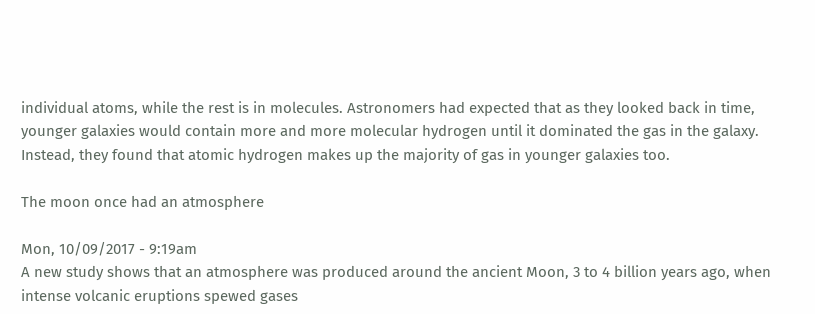individual atoms, while the rest is in molecules. Astronomers had expected that as they looked back in time, younger galaxies would contain more and more molecular hydrogen until it dominated the gas in the galaxy. Instead, they found that atomic hydrogen makes up the majority of gas in younger galaxies too.

The moon once had an atmosphere

Mon, 10/09/2017 - 9:19am
A new study shows that an atmosphere was produced around the ancient Moon, 3 to 4 billion years ago, when intense volcanic eruptions spewed gases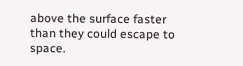above the surface faster than they could escape to space.